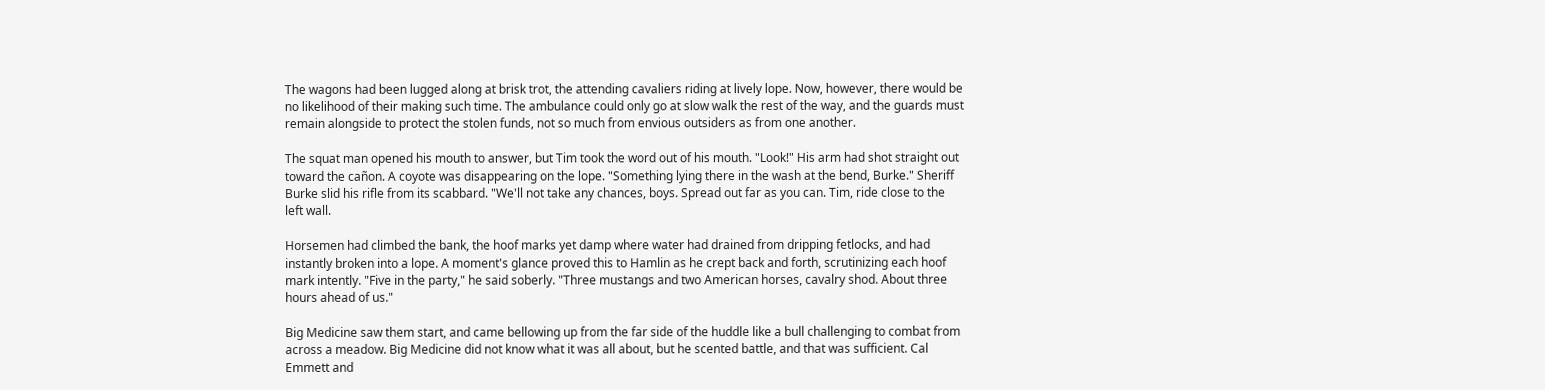The wagons had been lugged along at brisk trot, the attending cavaliers riding at lively lope. Now, however, there would be no likelihood of their making such time. The ambulance could only go at slow walk the rest of the way, and the guards must remain alongside to protect the stolen funds, not so much from envious outsiders as from one another.

The squat man opened his mouth to answer, but Tim took the word out of his mouth. "Look!" His arm had shot straight out toward the cañon. A coyote was disappearing on the lope. "Something lying there in the wash at the bend, Burke." Sheriff Burke slid his rifle from its scabbard. "We'll not take any chances, boys. Spread out far as you can. Tim, ride close to the left wall.

Horsemen had climbed the bank, the hoof marks yet damp where water had drained from dripping fetlocks, and had instantly broken into a lope. A moment's glance proved this to Hamlin as he crept back and forth, scrutinizing each hoof mark intently. "Five in the party," he said soberly. "Three mustangs and two American horses, cavalry shod. About three hours ahead of us."

Big Medicine saw them start, and came bellowing up from the far side of the huddle like a bull challenging to combat from across a meadow. Big Medicine did not know what it was all about, but he scented battle, and that was sufficient. Cal Emmett and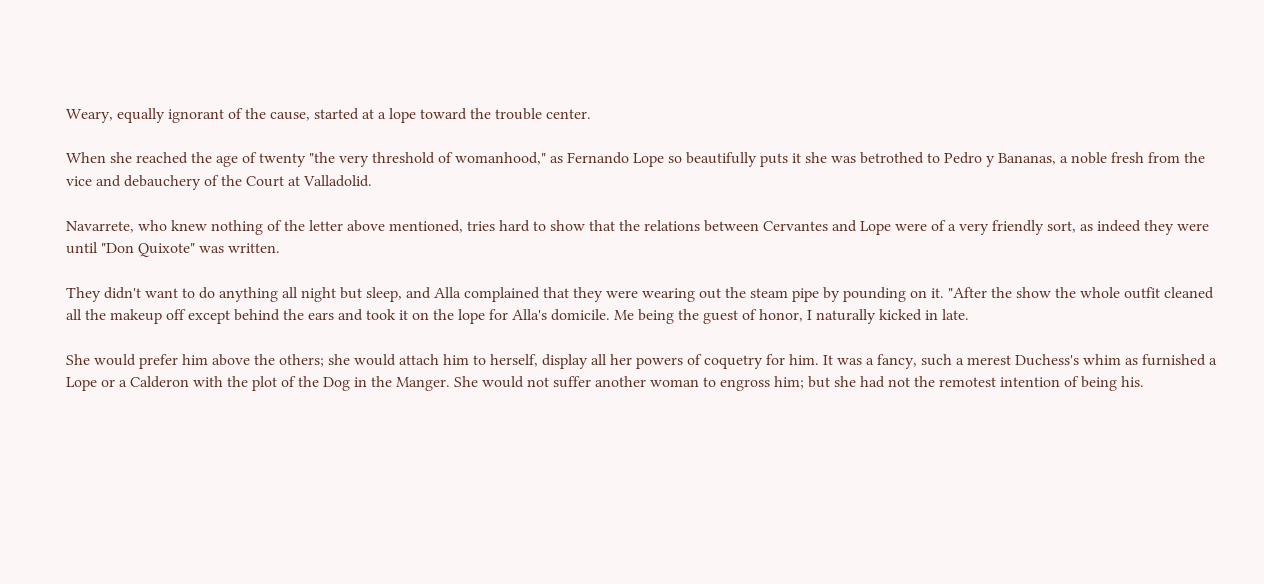Weary, equally ignorant of the cause, started at a lope toward the trouble center.

When she reached the age of twenty "the very threshold of womanhood," as Fernando Lope so beautifully puts it she was betrothed to Pedro y Bananas, a noble fresh from the vice and debauchery of the Court at Valladolid.

Navarrete, who knew nothing of the letter above mentioned, tries hard to show that the relations between Cervantes and Lope were of a very friendly sort, as indeed they were until "Don Quixote" was written.

They didn't want to do anything all night but sleep, and Alla complained that they were wearing out the steam pipe by pounding on it. "After the show the whole outfit cleaned all the makeup off except behind the ears and took it on the lope for Alla's domicile. Me being the guest of honor, I naturally kicked in late.

She would prefer him above the others; she would attach him to herself, display all her powers of coquetry for him. It was a fancy, such a merest Duchess's whim as furnished a Lope or a Calderon with the plot of the Dog in the Manger. She would not suffer another woman to engross him; but she had not the remotest intention of being his.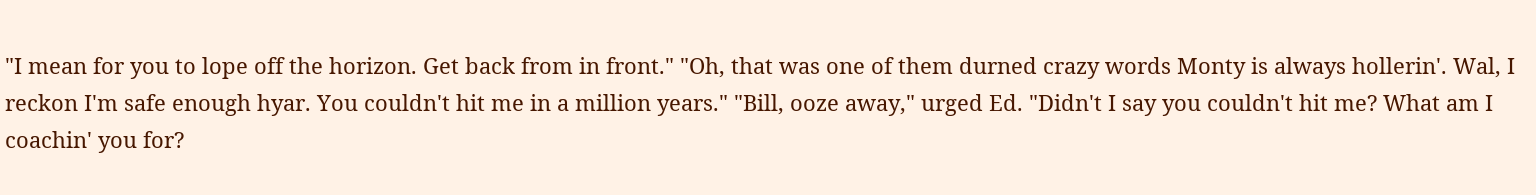"I mean for you to lope off the horizon. Get back from in front." "Oh, that was one of them durned crazy words Monty is always hollerin'. Wal, I reckon I'm safe enough hyar. You couldn't hit me in a million years." "Bill, ooze away," urged Ed. "Didn't I say you couldn't hit me? What am I coachin' you for?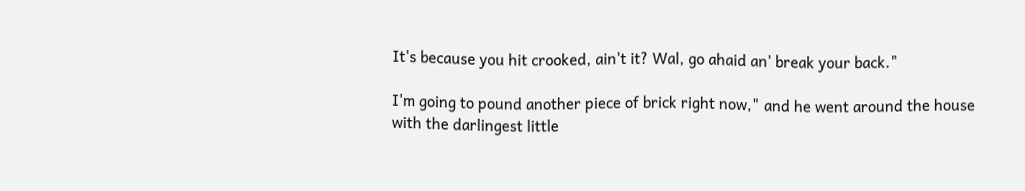It's because you hit crooked, ain't it? Wal, go ahaid an' break your back."

I'm going to pound another piece of brick right now," and he went around the house with the darlingest little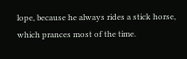lope, because he always rides a stick horse, which prances most of the time.